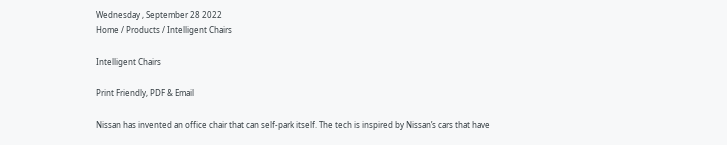Wednesday , September 28 2022
Home / Products / Intelligent Chairs

Intelligent Chairs

Print Friendly, PDF & Email

Nissan has invented an office chair that can self-park itself. The tech is inspired by Nissan’s cars that have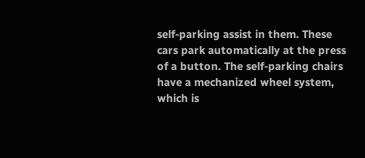self-parking assist in them. These cars park automatically at the press of a button. The self-parking chairs have a mechanized wheel system, which is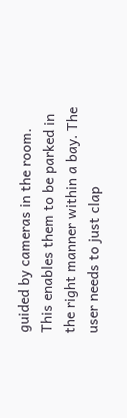guided by cameras in the room. This enables them to be parked in the right manner within a bay. The user needs to just clap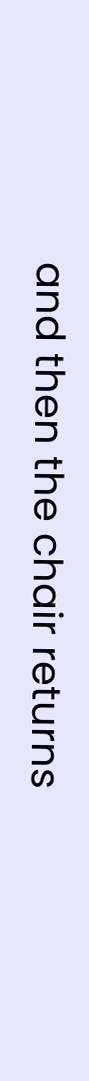and then the chair returns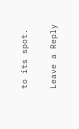to its spot.

Leave a Reply